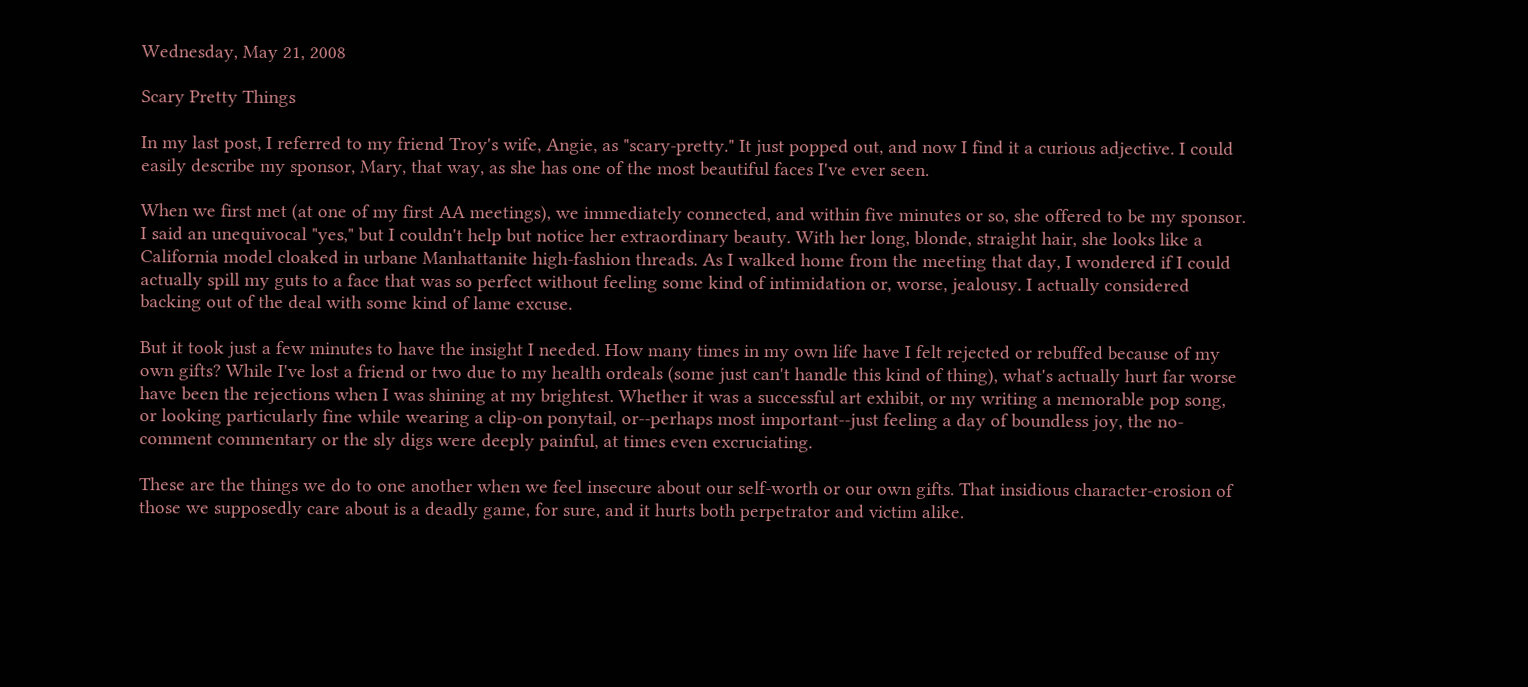Wednesday, May 21, 2008

Scary Pretty Things

In my last post, I referred to my friend Troy's wife, Angie, as "scary-pretty." It just popped out, and now I find it a curious adjective. I could easily describe my sponsor, Mary, that way, as she has one of the most beautiful faces I've ever seen.

When we first met (at one of my first AA meetings), we immediately connected, and within five minutes or so, she offered to be my sponsor. I said an unequivocal "yes," but I couldn't help but notice her extraordinary beauty. With her long, blonde, straight hair, she looks like a California model cloaked in urbane Manhattanite high-fashion threads. As I walked home from the meeting that day, I wondered if I could actually spill my guts to a face that was so perfect without feeling some kind of intimidation or, worse, jealousy. I actually considered backing out of the deal with some kind of lame excuse.

But it took just a few minutes to have the insight I needed. How many times in my own life have I felt rejected or rebuffed because of my own gifts? While I've lost a friend or two due to my health ordeals (some just can't handle this kind of thing), what's actually hurt far worse have been the rejections when I was shining at my brightest. Whether it was a successful art exhibit, or my writing a memorable pop song, or looking particularly fine while wearing a clip-on ponytail, or--perhaps most important--just feeling a day of boundless joy, the no-comment commentary or the sly digs were deeply painful, at times even excruciating.

These are the things we do to one another when we feel insecure about our self-worth or our own gifts. That insidious character-erosion of those we supposedly care about is a deadly game, for sure, and it hurts both perpetrator and victim alike.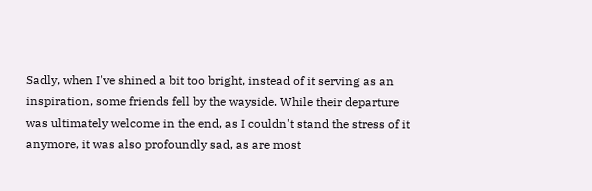Sadly, when I've shined a bit too bright, instead of it serving as an inspiration, some friends fell by the wayside. While their departure was ultimately welcome in the end, as I couldn't stand the stress of it anymore, it was also profoundly sad, as are most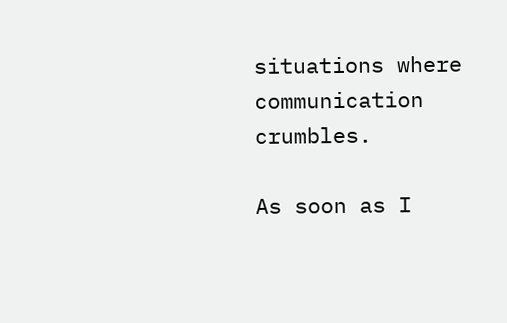situations where communication crumbles.

As soon as I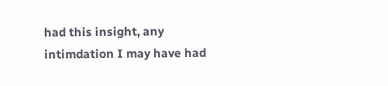had this insight, any intimdation I may have had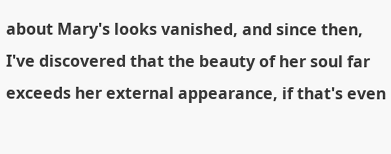about Mary's looks vanished, and since then, I've discovered that the beauty of her soul far exceeds her external appearance, if that's even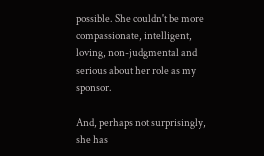possible. She couldn't be more compassionate, intelligent, loving, non-judgmental and serious about her role as my sponsor.

And, perhaps not surprisingly, she has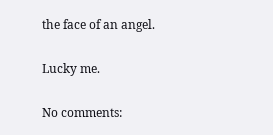the face of an angel.

Lucky me.

No comments: